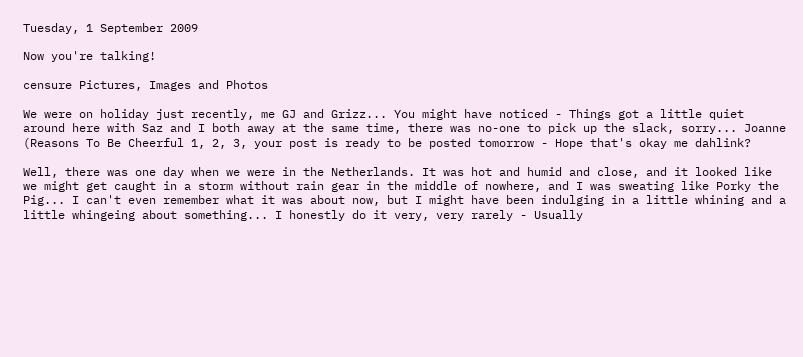Tuesday, 1 September 2009

Now you're talking!

censure Pictures, Images and Photos

We were on holiday just recently, me GJ and Grizz... You might have noticed - Things got a little quiet around here with Saz and I both away at the same time, there was no-one to pick up the slack, sorry... Joanne (Reasons To Be Cheerful 1, 2, 3, your post is ready to be posted tomorrow - Hope that's okay me dahlink?

Well, there was one day when we were in the Netherlands. It was hot and humid and close, and it looked like we might get caught in a storm without rain gear in the middle of nowhere, and I was sweating like Porky the Pig... I can't even remember what it was about now, but I might have been indulging in a little whining and a little whingeing about something... I honestly do it very, very rarely - Usually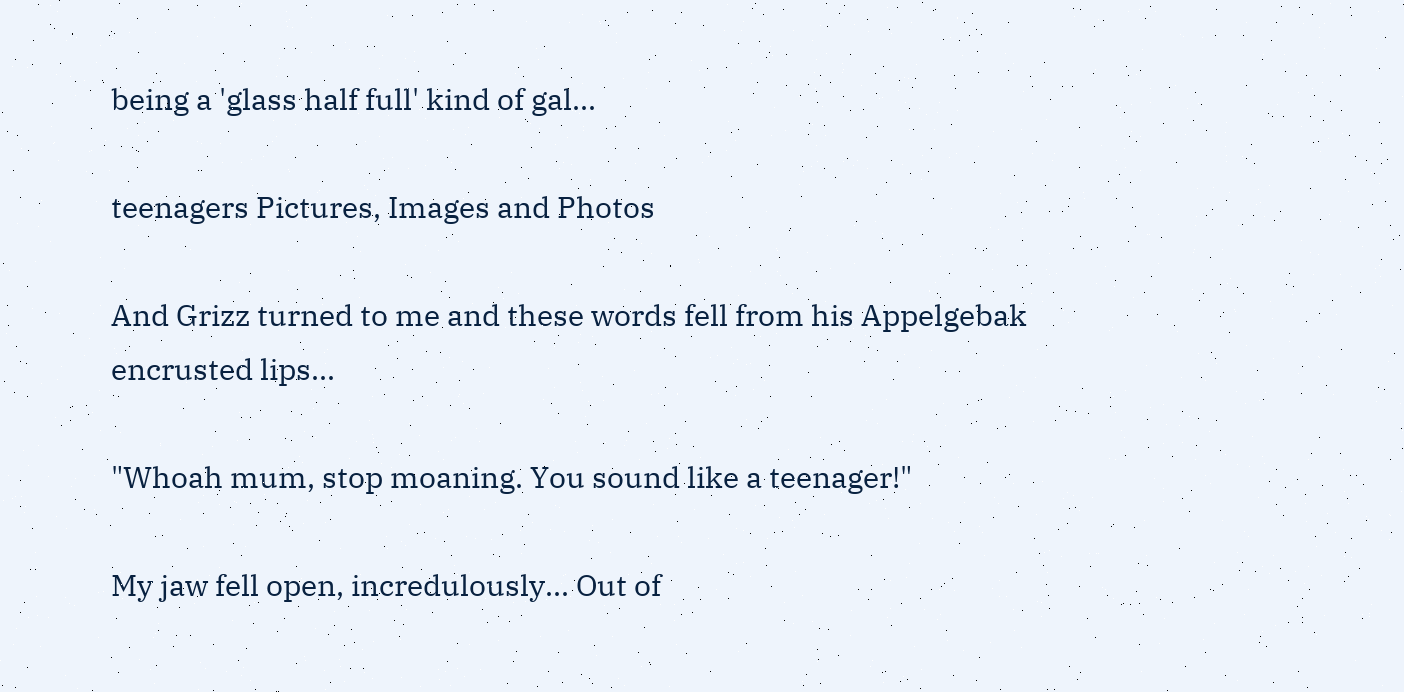being a 'glass half full' kind of gal...

teenagers Pictures, Images and Photos

And Grizz turned to me and these words fell from his Appelgebak encrusted lips...

"Whoah mum, stop moaning. You sound like a teenager!"

My jaw fell open, incredulously... Out of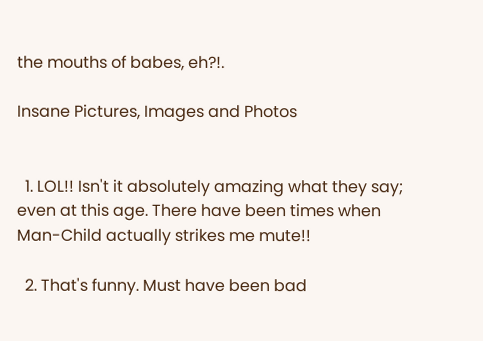the mouths of babes, eh?!.

Insane Pictures, Images and Photos


  1. LOL!! Isn't it absolutely amazing what they say; even at this age. There have been times when Man-Child actually strikes me mute!!

  2. That's funny. Must have been bad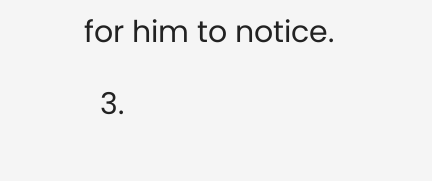for him to notice.

  3.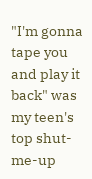"I'm gonna tape you and play it back" was my teen's top shut-me-up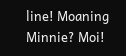line! Moaning Minnie? Moi!